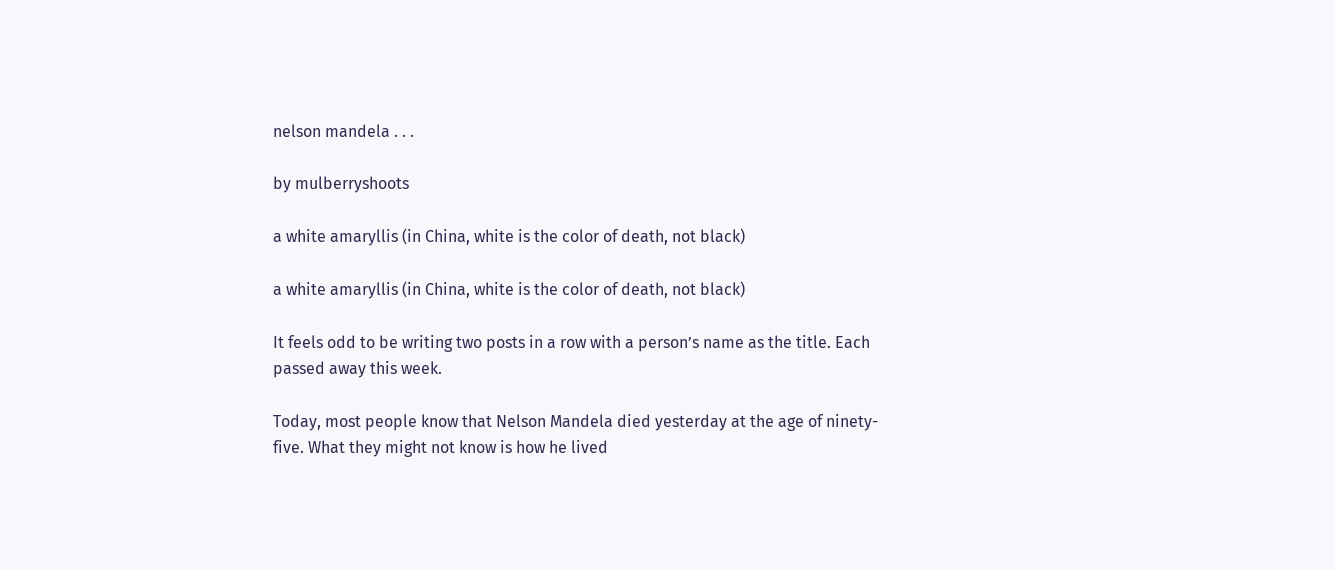nelson mandela . . .

by mulberryshoots

a white amaryllis (in China, white is the color of death, not black)

a white amaryllis (in China, white is the color of death, not black)

It feels odd to be writing two posts in a row with a person’s name as the title. Each passed away this week.

Today, most people know that Nelson Mandela died yesterday at the age of ninety-five. What they might not know is how he lived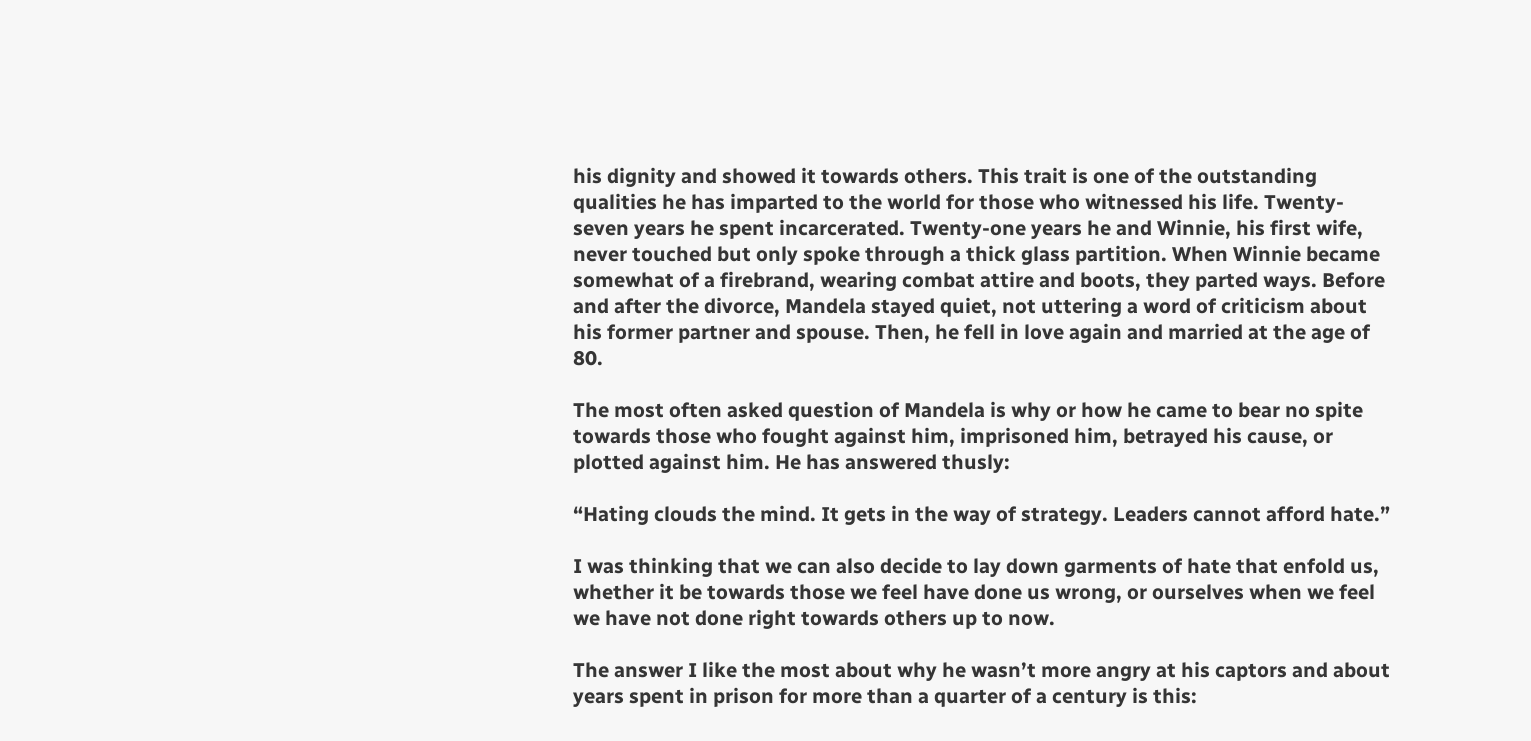his dignity and showed it towards others. This trait is one of the outstanding qualities he has imparted to the world for those who witnessed his life. Twenty-seven years he spent incarcerated. Twenty-one years he and Winnie, his first wife, never touched but only spoke through a thick glass partition. When Winnie became somewhat of a firebrand, wearing combat attire and boots, they parted ways. Before and after the divorce, Mandela stayed quiet, not uttering a word of criticism about his former partner and spouse. Then, he fell in love again and married at the age of 80.

The most often asked question of Mandela is why or how he came to bear no spite towards those who fought against him, imprisoned him, betrayed his cause, or plotted against him. He has answered thusly:

“Hating clouds the mind. It gets in the way of strategy. Leaders cannot afford hate.”

I was thinking that we can also decide to lay down garments of hate that enfold us, whether it be towards those we feel have done us wrong, or ourselves when we feel we have not done right towards others up to now.

The answer I like the most about why he wasn’t more angry at his captors and about years spent in prison for more than a quarter of a century is this: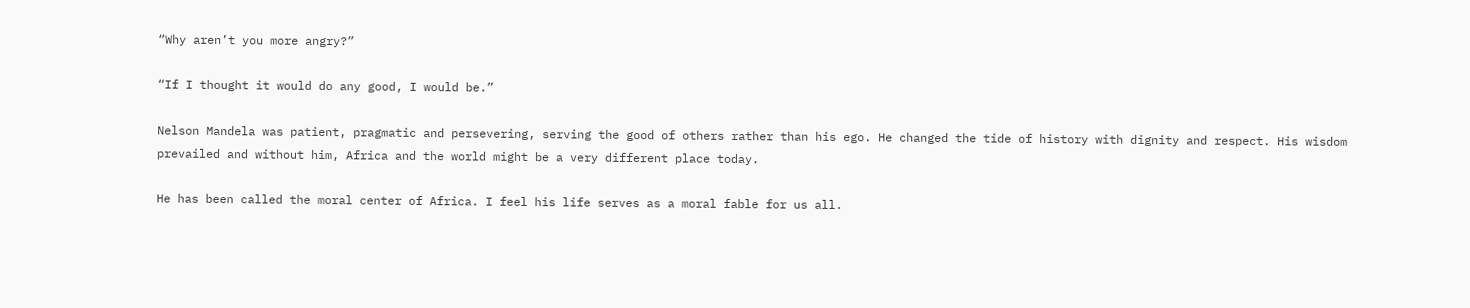“Why aren’t you more angry?”

“If I thought it would do any good, I would be.”

Nelson Mandela was patient, pragmatic and persevering, serving the good of others rather than his ego. He changed the tide of history with dignity and respect. His wisdom prevailed and without him, Africa and the world might be a very different place today.

He has been called the moral center of Africa. I feel his life serves as a moral fable for us all.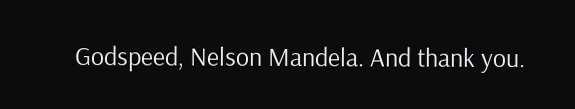Godspeed, Nelson Mandela. And thank you.